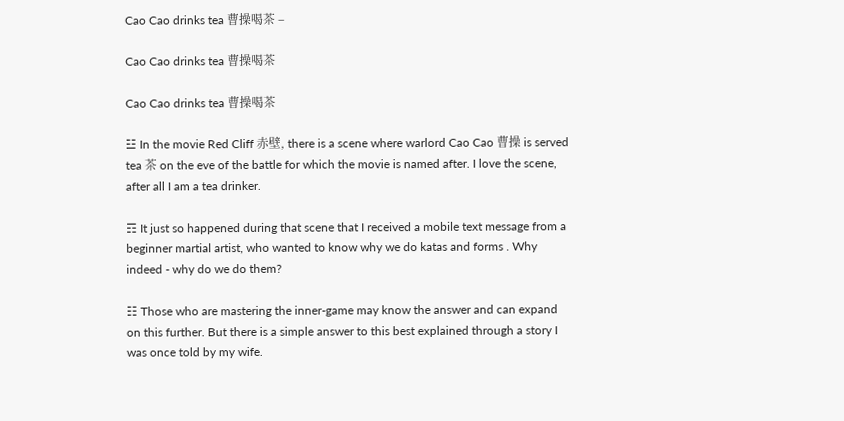Cao Cao drinks tea 曹操喝茶 –

Cao Cao drinks tea 曹操喝茶

Cao Cao drinks tea 曹操喝茶

☳ In the movie Red Cliff 赤壁, there is a scene where warlord Cao Cao 曹操 is served tea 茶 on the eve of the battle for which the movie is named after. I love the scene, after all I am a tea drinker.

☶ It just so happened during that scene that I received a mobile text message from a beginner martial artist, who wanted to know why we do katas and forms . Why indeed - why do we do them?

☷ Those who are mastering the inner-game may know the answer and can expand on this further. But there is a simple answer to this best explained through a story I was once told by my wife.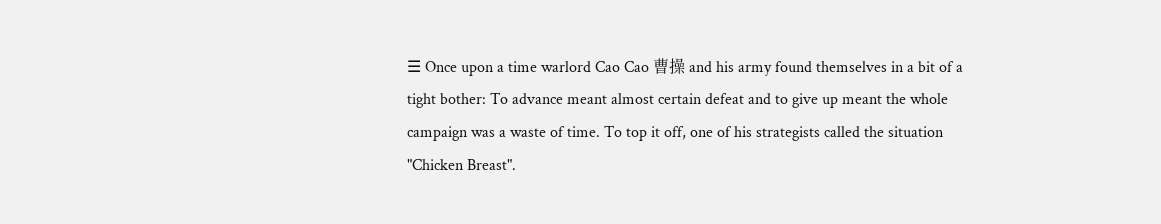☰ Once upon a time warlord Cao Cao 曹操 and his army found themselves in a bit of a tight bother: To advance meant almost certain defeat and to give up meant the whole campaign was a waste of time. To top it off, one of his strategists called the situation "Chicken Breast".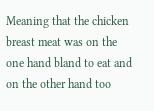Meaning that the chicken breast meat was on the one hand bland to eat and on the other hand too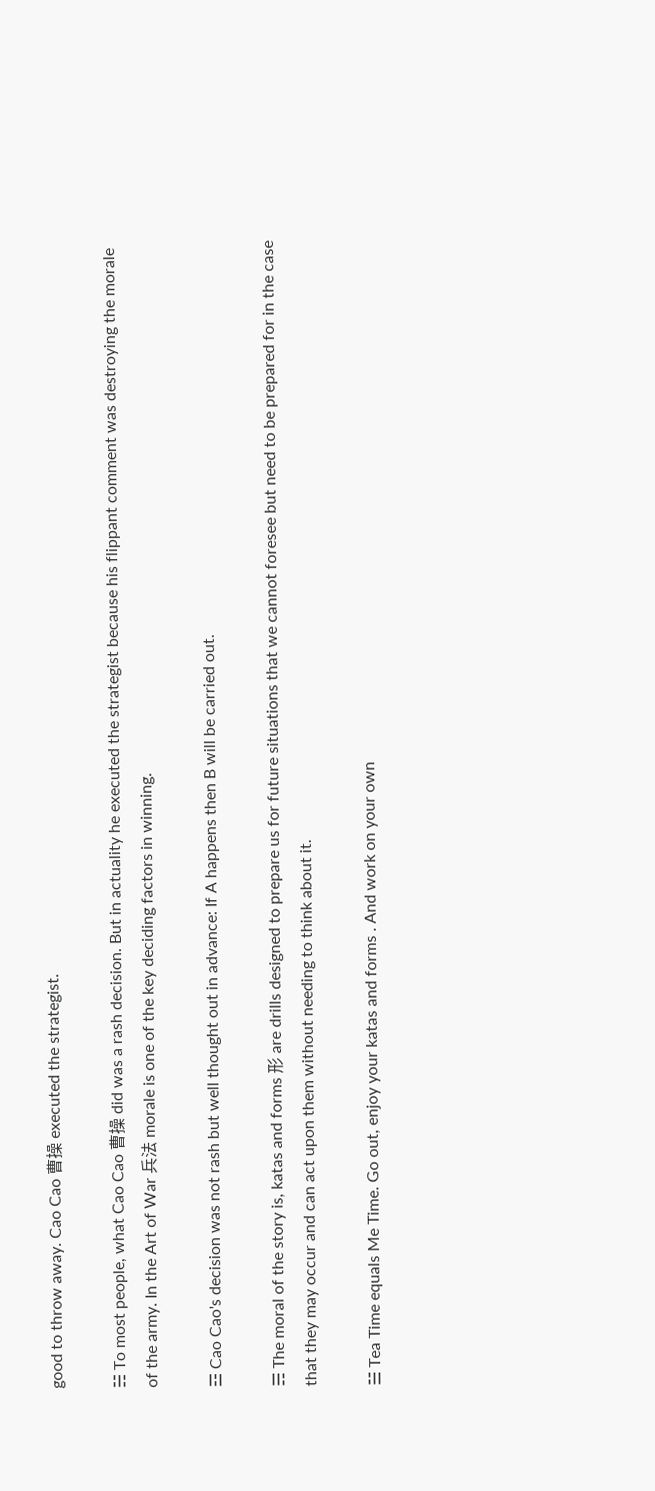good to throw away. Cao Cao 曹操 executed the strategist.

☵ To most people, what Cao Cao 曹操 did was a rash decision. But in actuality he executed the strategist because his flippant comment was destroying the morale of the army. In the Art of War 兵法 morale is one of the key deciding factors in winning.

☲ Cao Cao's decision was not rash but well thought out in advance: If A happens then B will be carried out.

☴ The moral of the story is, katas and forms 形 are drills designed to prepare us for future situations that we cannot foresee but need to be prepared for in the case that they may occur and can act upon them without needing to think about it.

☱ Tea Time equals Me Time. Go out, enjoy your katas and forms . And work on your own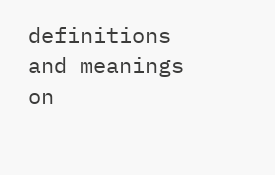definitions and meanings on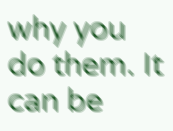why you do them. It can be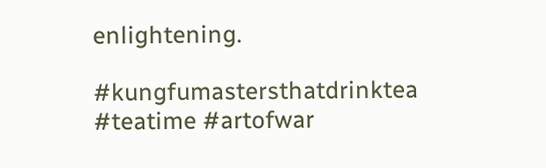enlightening.

#kungfumastersthatdrinktea #teatime #artofwar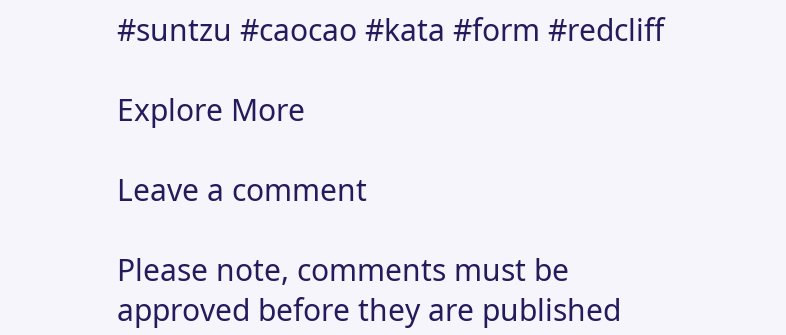#suntzu #caocao #kata #form #redcliff

Explore More

Leave a comment

Please note, comments must be approved before they are published